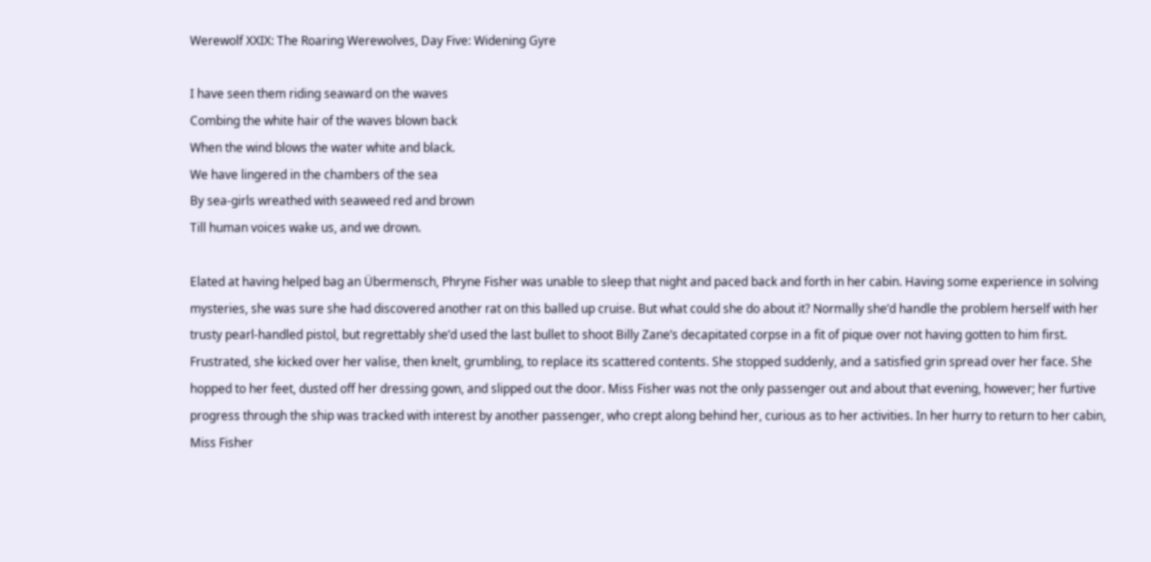Werewolf XXIX: The Roaring Werewolves, Day Five: Widening Gyre

I have seen them riding seaward on the waves
Combing the white hair of the waves blown back
When the wind blows the water white and black.
We have lingered in the chambers of the sea
By sea-girls wreathed with seaweed red and brown
Till human voices wake us, and we drown.

Elated at having helped bag an Übermensch, Phryne Fisher was unable to sleep that night and paced back and forth in her cabin. Having some experience in solving mysteries, she was sure she had discovered another rat on this balled up cruise. But what could she do about it? Normally she’d handle the problem herself with her trusty pearl-handled pistol, but regrettably she’d used the last bullet to shoot Billy Zane’s decapitated corpse in a fit of pique over not having gotten to him first. Frustrated, she kicked over her valise, then knelt, grumbling, to replace its scattered contents. She stopped suddenly, and a satisfied grin spread over her face. She hopped to her feet, dusted off her dressing gown, and slipped out the door. Miss Fisher was not the only passenger out and about that evening, however; her furtive progress through the ship was tracked with interest by another passenger, who crept along behind her, curious as to her activities. In her hurry to return to her cabin, Miss Fisher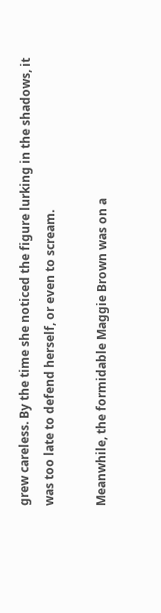grew careless. By the time she noticed the figure lurking in the shadows, it was too late to defend herself, or even to scream.

Meanwhile, the formidable Maggie Brown was on a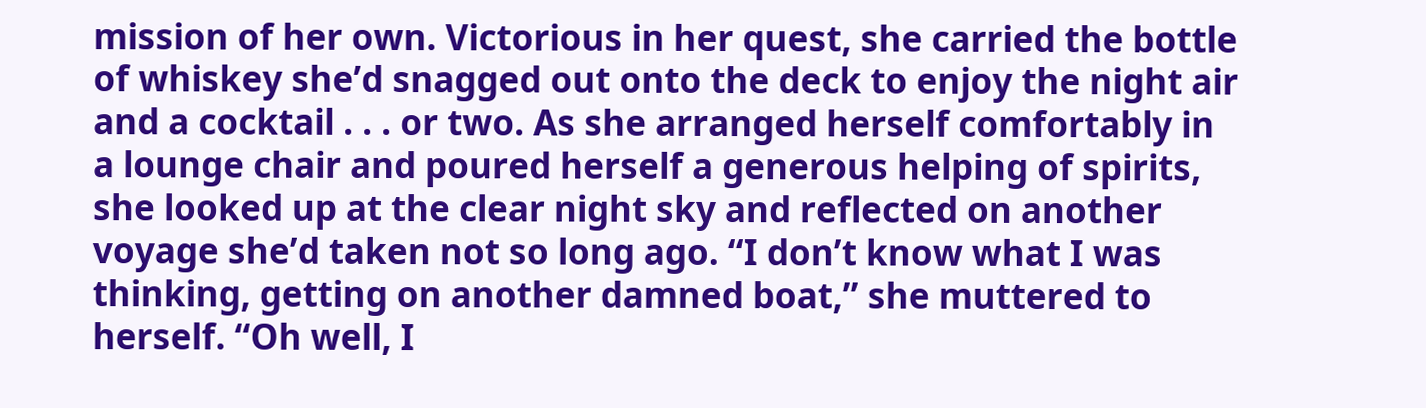mission of her own. Victorious in her quest, she carried the bottle of whiskey she’d snagged out onto the deck to enjoy the night air and a cocktail . . . or two. As she arranged herself comfortably in a lounge chair and poured herself a generous helping of spirits, she looked up at the clear night sky and reflected on another voyage she’d taken not so long ago. “I don’t know what I was thinking, getting on another damned boat,” she muttered to herself. “Oh well, I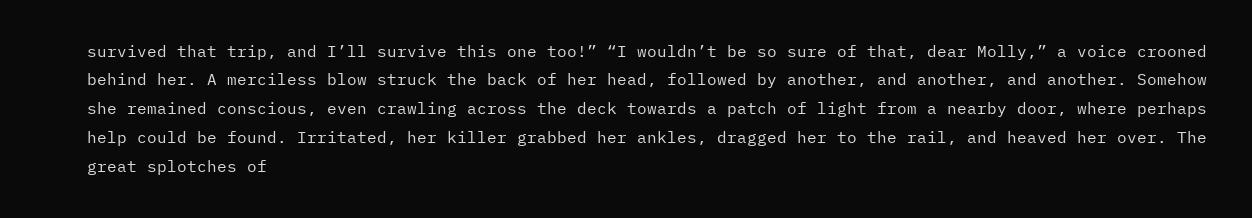survived that trip, and I’ll survive this one too!” “I wouldn’t be so sure of that, dear Molly,” a voice crooned behind her. A merciless blow struck the back of her head, followed by another, and another, and another. Somehow she remained conscious, even crawling across the deck towards a patch of light from a nearby door, where perhaps help could be found. Irritated, her killer grabbed her ankles, dragged her to the rail, and heaved her over. The great splotches of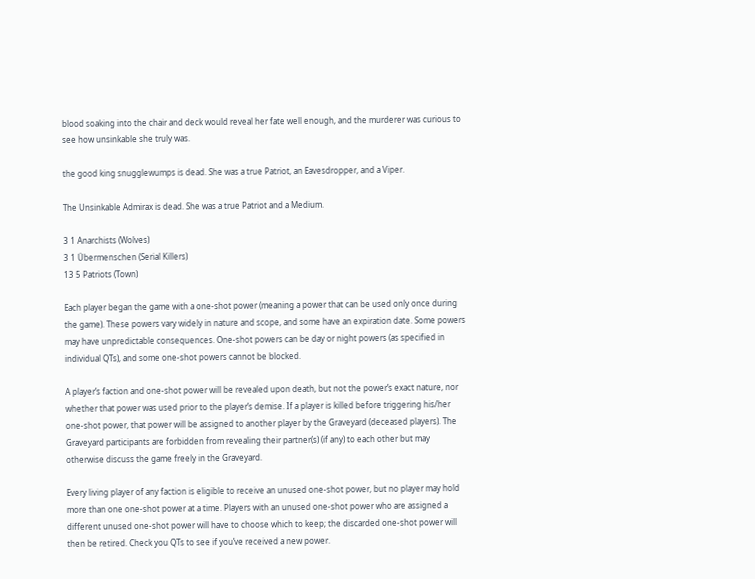blood soaking into the chair and deck would reveal her fate well enough, and the murderer was curious to see how unsinkable she truly was.

the good king snugglewumps is dead. She was a true Patriot, an Eavesdropper, and a Viper.

The Unsinkable Admirax is dead. She was a true Patriot and a Medium.

3 1 Anarchists (Wolves)
3 1 Übermenschen (Serial Killers)
13 5 Patriots (Town)

Each player began the game with a one-shot power (meaning a power that can be used only once during the game). These powers vary widely in nature and scope, and some have an expiration date. Some powers may have unpredictable consequences. One-shot powers can be day or night powers (as specified in individual QTs), and some one-shot powers cannot be blocked.

A player’s faction and one-shot power will be revealed upon death, but not the power’s exact nature, nor whether that power was used prior to the player’s demise. If a player is killed before triggering his/her one-shot power, that power will be assigned to another player by the Graveyard (deceased players). The Graveyard participants are forbidden from revealing their partner(s) (if any) to each other but may otherwise discuss the game freely in the Graveyard.

Every living player of any faction is eligible to receive an unused one-shot power, but no player may hold more than one one-shot power at a time. Players with an unused one-shot power who are assigned a different unused one-shot power will have to choose which to keep; the discarded one-shot power will then be retired. Check you QTs to see if you’ve received a new power.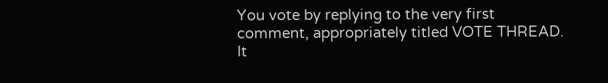You vote by replying to the very first comment, appropriately titled VOTE THREAD. It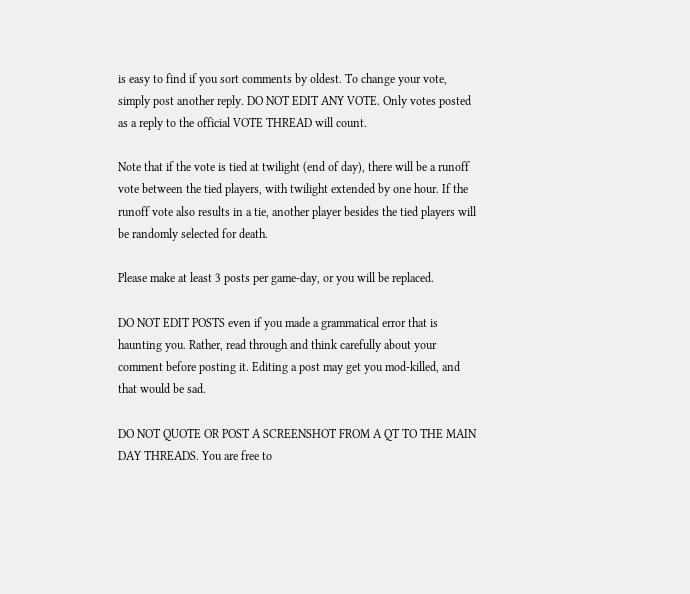is easy to find if you sort comments by oldest. To change your vote, simply post another reply. DO NOT EDIT ANY VOTE. Only votes posted as a reply to the official VOTE THREAD will count.

Note that if the vote is tied at twilight (end of day), there will be a runoff vote between the tied players, with twilight extended by one hour. If the runoff vote also results in a tie, another player besides the tied players will be randomly selected for death.

Please make at least 3 posts per game-day, or you will be replaced.

DO NOT EDIT POSTS even if you made a grammatical error that is haunting you. Rather, read through and think carefully about your comment before posting it. Editing a post may get you mod-killed, and that would be sad.

DO NOT QUOTE OR POST A SCREENSHOT FROM A QT TO THE MAIN DAY THREADS. You are free to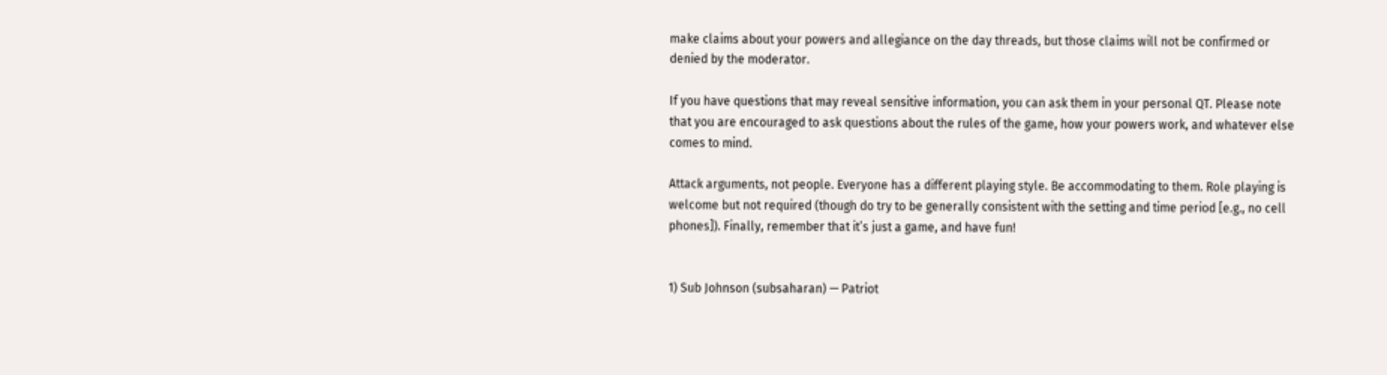make claims about your powers and allegiance on the day threads, but those claims will not be confirmed or denied by the moderator.

If you have questions that may reveal sensitive information, you can ask them in your personal QT. Please note that you are encouraged to ask questions about the rules of the game, how your powers work, and whatever else comes to mind.

Attack arguments, not people. Everyone has a different playing style. Be accommodating to them. Role playing is welcome but not required (though do try to be generally consistent with the setting and time period [e.g., no cell phones]). Finally, remember that it’s just a game, and have fun!


1) Sub Johnson (subsaharan) — Patriot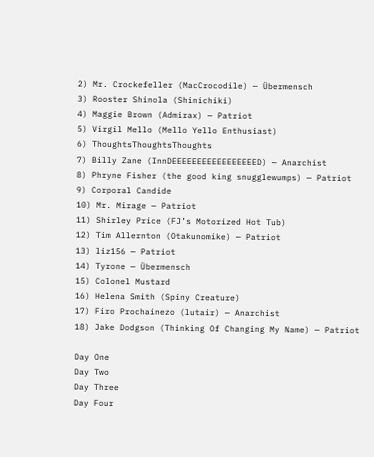2) Mr. Crockefeller (MacCrocodile) — Übermensch
3) Rooster Shinola (Shinichiki)
4) Maggie Brown (Admirax) — Patriot
5) Virgil Mello (Mello Yello Enthusiast)
6) ThoughtsThoughtsThoughts
7) Billy Zane (InnDEEEEEEEEEEEEEEEEED) — Anarchist
8) Phryne Fisher (the good king snugglewumps) — Patriot
9) Corporal Candide
10) Mr. Mirage — Patriot
11) Shirley Price (FJ’s Motorized Hot Tub)
12) Tim Allernton (Otakunomike) — Patriot
13) liz156 — Patriot
14) Tyrone — Übermensch
15) Colonel Mustard
16) Helena Smith (Spiny Creature)
17) Firo Prochainezo (lutair) — Anarchist
18) Jake Dodgson (Thinking Of Changing My Name) — Patriot

Day One
Day Two
Day Three
Day Four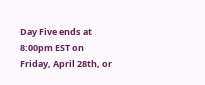Day Five ends at 8:00pm EST on Friday, April 28th, or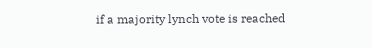if a majority lynch vote is reached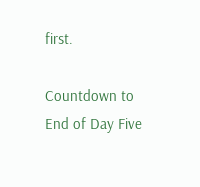first.

Countdown to End of Day Five